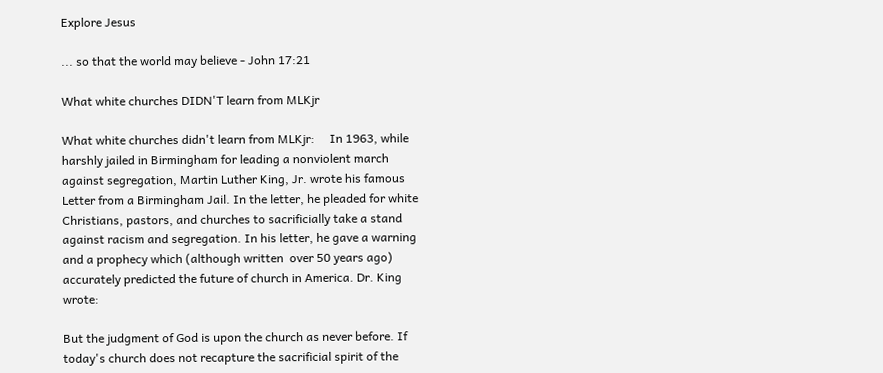Explore Jesus

... so that the world may believe - John 17:21

What white churches DIDN'T learn from MLKjr

What white churches didn't learn from MLKjr:     In 1963, while harshly jailed in Birmingham for leading a nonviolent march against segregation, Martin Luther King, Jr. wrote his famous Letter from a Birmingham Jail. In the letter, he pleaded for white Christians, pastors, and churches to sacrificially take a stand against racism and segregation. In his letter, he gave a warning and a prophecy which (although written  over 50 years ago) accurately predicted the future of church in America. Dr. King wrote:

But the judgment of God is upon the church as never before. If today's church does not recapture the sacrificial spirit of the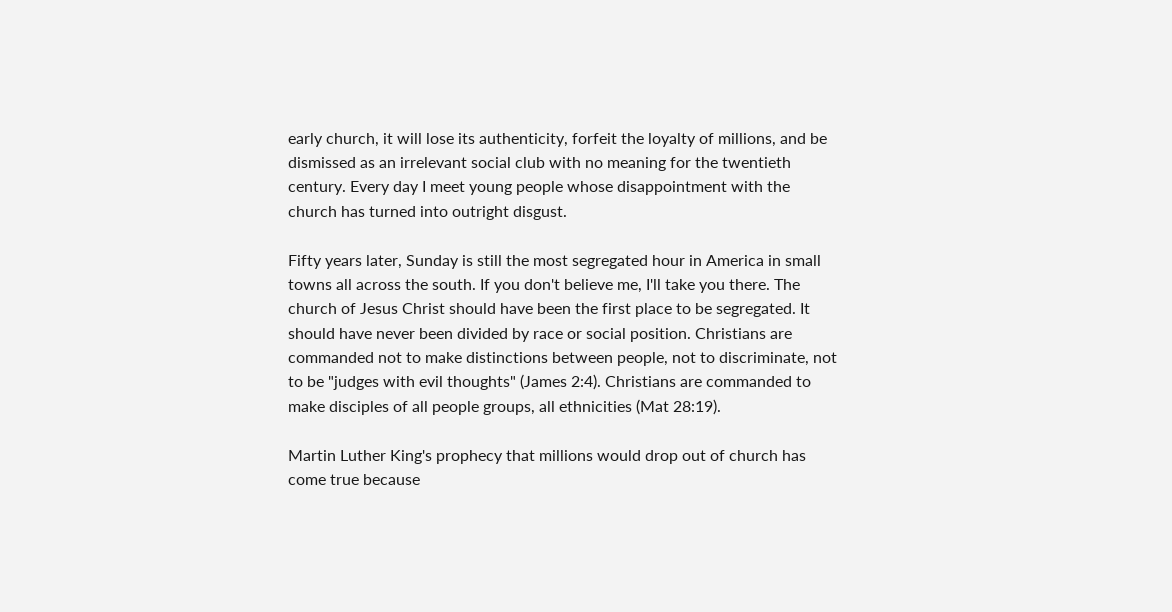early church, it will lose its authenticity, forfeit the loyalty of millions, and be dismissed as an irrelevant social club with no meaning for the twentieth century. Every day I meet young people whose disappointment with the church has turned into outright disgust.

Fifty years later, Sunday is still the most segregated hour in America in small towns all across the south. If you don't believe me, I'll take you there. The church of Jesus Christ should have been the first place to be segregated. It should have never been divided by race or social position. Christians are commanded not to make distinctions between people, not to discriminate, not to be "judges with evil thoughts" (James 2:4). Christians are commanded to make disciples of all people groups, all ethnicities (Mat 28:19).

Martin Luther King's prophecy that millions would drop out of church has come true because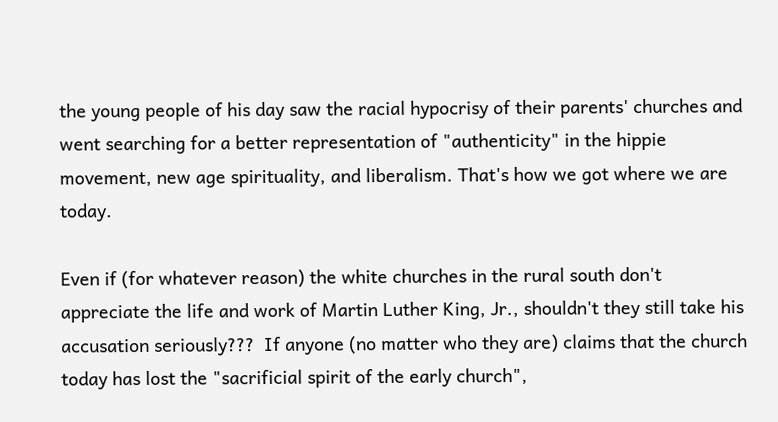the young people of his day saw the racial hypocrisy of their parents' churches and went searching for a better representation of "authenticity" in the hippie movement, new age spirituality, and liberalism. That's how we got where we are today.

Even if (for whatever reason) the white churches in the rural south don't appreciate the life and work of Martin Luther King, Jr., shouldn't they still take his accusation seriously???  If anyone (no matter who they are) claims that the church today has lost the "sacrificial spirit of the early church",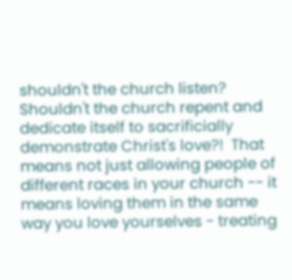shouldn't the church listen?  Shouldn't the church repent and dedicate itself to sacrificially demonstrate Christ's love?!  That means not just allowing people of different races in your church -- it means loving them in the same way you love yourselves - treating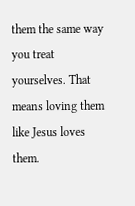them the same way you treat yourselves. That means loving them like Jesus loves them.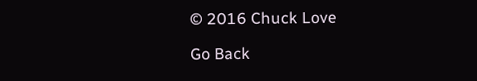© 2016 Chuck Love

Go Back